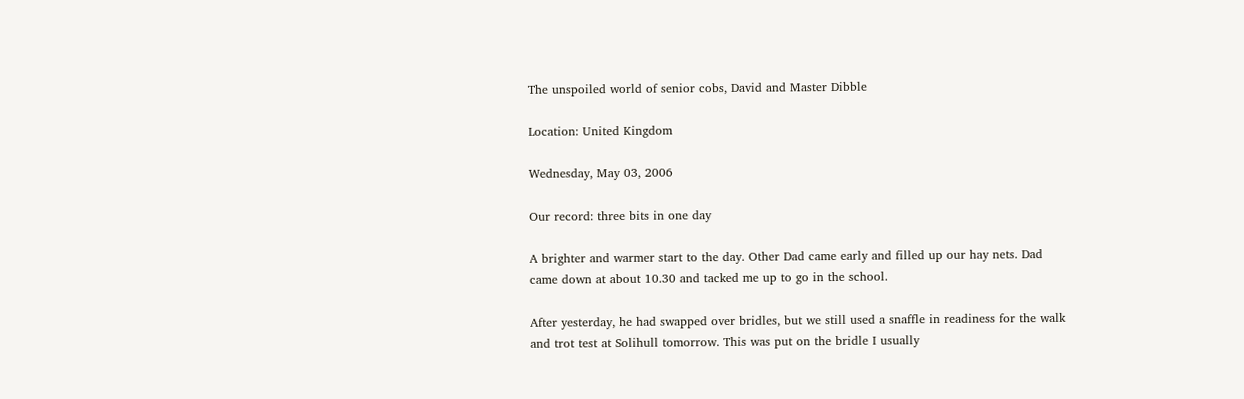The unspoiled world of senior cobs, David and Master Dibble

Location: United Kingdom

Wednesday, May 03, 2006

Our record: three bits in one day

A brighter and warmer start to the day. Other Dad came early and filled up our hay nets. Dad came down at about 10.30 and tacked me up to go in the school.

After yesterday, he had swapped over bridles, but we still used a snaffle in readiness for the walk and trot test at Solihull tomorrow. This was put on the bridle I usually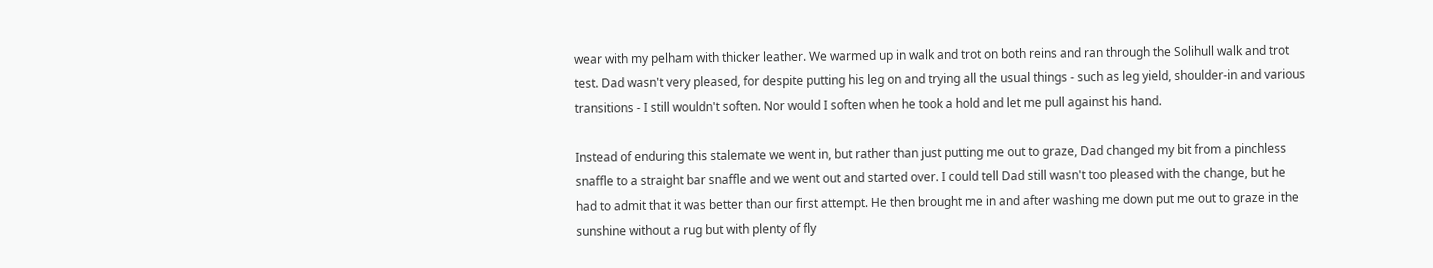wear with my pelham with thicker leather. We warmed up in walk and trot on both reins and ran through the Solihull walk and trot test. Dad wasn't very pleased, for despite putting his leg on and trying all the usual things - such as leg yield, shoulder-in and various transitions - I still wouldn't soften. Nor would I soften when he took a hold and let me pull against his hand.

Instead of enduring this stalemate we went in, but rather than just putting me out to graze, Dad changed my bit from a pinchless snaffle to a straight bar snaffle and we went out and started over. I could tell Dad still wasn't too pleased with the change, but he had to admit that it was better than our first attempt. He then brought me in and after washing me down put me out to graze in the sunshine without a rug but with plenty of fly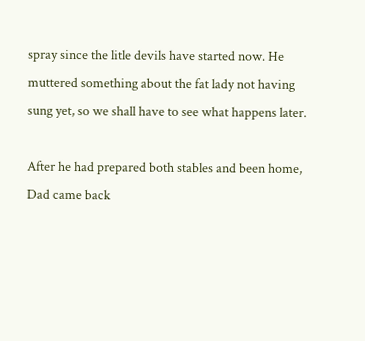spray since the litle devils have started now. He muttered something about the fat lady not having sung yet, so we shall have to see what happens later.

After he had prepared both stables and been home, Dad came back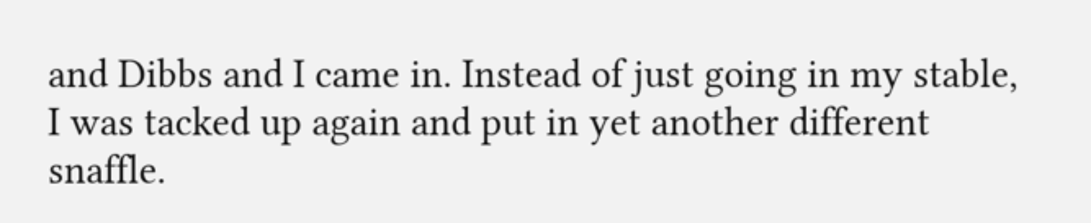and Dibbs and I came in. Instead of just going in my stable, I was tacked up again and put in yet another different snaffle.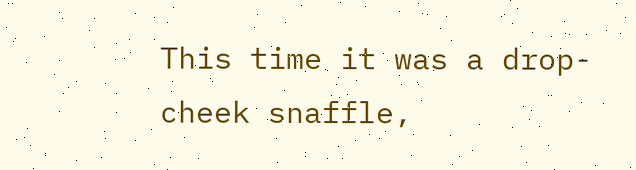This time it was a drop-cheek snaffle,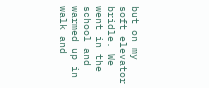but on my soft elevator bridle. We went in the school and warmed up in walk and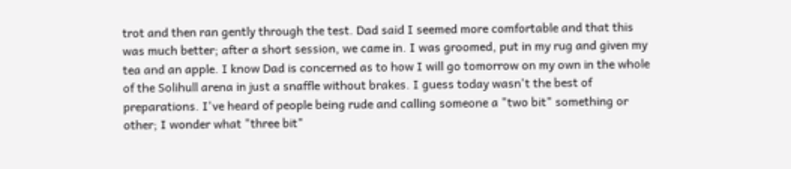trot and then ran gently through the test. Dad said I seemed more comfortable and that this was much better; after a short session, we came in. I was groomed, put in my rug and given my tea and an apple. I know Dad is concerned as to how I will go tomorrow on my own in the whole of the Solihull arena in just a snaffle without brakes. I guess today wasn't the best of preparations. I've heard of people being rude and calling someone a "two bit" something or other; I wonder what "three bit"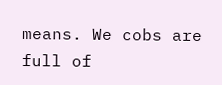means. We cobs are full of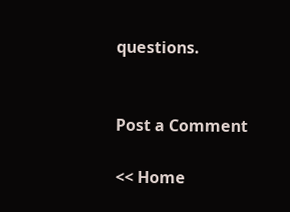questions.


Post a Comment

<< Home